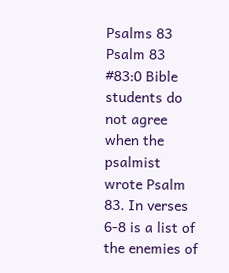Psalms 83
Psalm 83 #83:0 Bible students do not agree when the psalmist wrote Psalm 83. In verses 6-8 is a list of the enemies of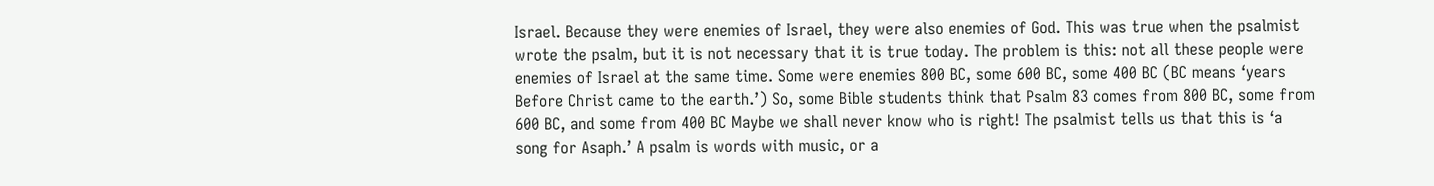Israel. Because they were enemies of Israel, they were also enemies of God. This was true when the psalmist wrote the psalm, but it is not necessary that it is true today. The problem is this: not all these people were enemies of Israel at the same time. Some were enemies 800 BC, some 600 BC, some 400 BC (BC means ‘years Before Christ came to the earth.’) So, some Bible students think that Psalm 83 comes from 800 BC, some from 600 BC, and some from 400 BC Maybe we shall never know who is right! The psalmist tells us that this is ‘a song for Asaph.’ A psalm is words with music, or a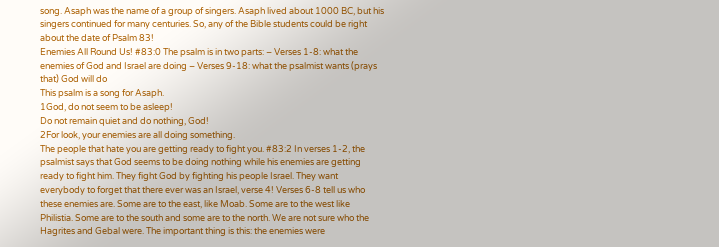song. Asaph was the name of a group of singers. Asaph lived about 1000 BC, but his singers continued for many centuries. So, any of the Bible students could be right about the date of Psalm 83!
Enemies All Round Us! #83:0 The psalm is in two parts: – Verses 1-8: what the enemies of God and Israel are doing – Verses 9-18: what the psalmist wants (prays that) God will do
This psalm is a song for Asaph.
1God, do not seem to be asleep!
Do not remain quiet and do nothing, God!
2For look, your enemies are all doing something.
The people that hate you are getting ready to fight you. #83:2 In verses 1-2, the psalmist says that God seems to be doing nothing while his enemies are getting ready to fight him. They fight God by fighting his people Israel. They want everybody to forget that there ever was an Israel, verse 4! Verses 6-8 tell us who these enemies are. Some are to the east, like Moab. Some are to the west like Philistia. Some are to the south and some are to the north. We are not sure who the Hagrites and Gebal were. The important thing is this: the enemies were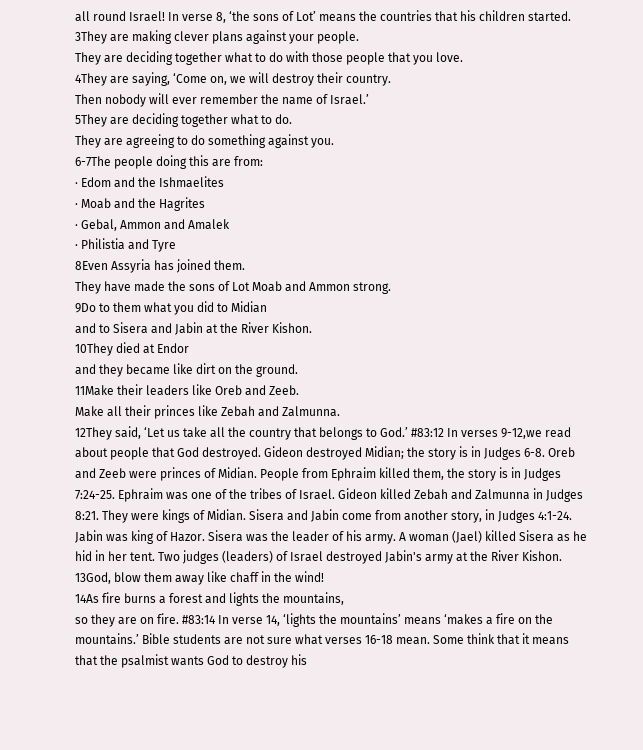all round Israel! In verse 8, ‘the sons of Lot’ means the countries that his children started.
3They are making clever plans against your people.
They are deciding together what to do with those people that you love.
4They are saying, ‘Come on, we will destroy their country.
Then nobody will ever remember the name of Israel.’
5They are deciding together what to do.
They are agreeing to do something against you.
6-7The people doing this are from:
· Edom and the Ishmaelites
· Moab and the Hagrites
· Gebal, Ammon and Amalek
· Philistia and Tyre
8Even Assyria has joined them.
They have made the sons of Lot Moab and Ammon strong.
9Do to them what you did to Midian
and to Sisera and Jabin at the River Kishon.
10They died at Endor
and they became like dirt on the ground.
11Make their leaders like Oreb and Zeeb.
Make all their princes like Zebah and Zalmunna.
12They said, ‘Let us take all the country that belongs to God.’ #83:12 In verses 9-12,we read about people that God destroyed. Gideon destroyed Midian; the story is in Judges 6-8. Oreb and Zeeb were princes of Midian. People from Ephraim killed them, the story is in Judges 7:24-25. Ephraim was one of the tribes of Israel. Gideon killed Zebah and Zalmunna in Judges 8:21. They were kings of Midian. Sisera and Jabin come from another story, in Judges 4:1-24. Jabin was king of Hazor. Sisera was the leader of his army. A woman (Jael) killed Sisera as he hid in her tent. Two judges (leaders) of Israel destroyed Jabin's army at the River Kishon.
13God, blow them away like chaff in the wind!
14As fire burns a forest and lights the mountains,
so they are on fire. #83:14 In verse 14, ‘lights the mountains’ means ‘makes a fire on the mountains.’ Bible students are not sure what verses 16-18 mean. Some think that it means that the psalmist wants God to destroy his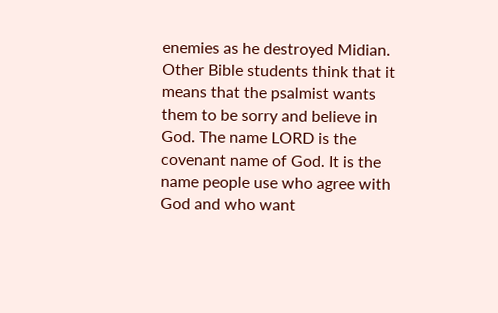enemies as he destroyed Midian. Other Bible students think that it means that the psalmist wants them to be sorry and believe in God. The name LORD is the covenant name of God. It is the name people use who agree with God and who want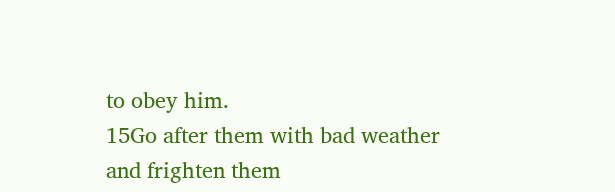to obey him.
15Go after them with bad weather
and frighten them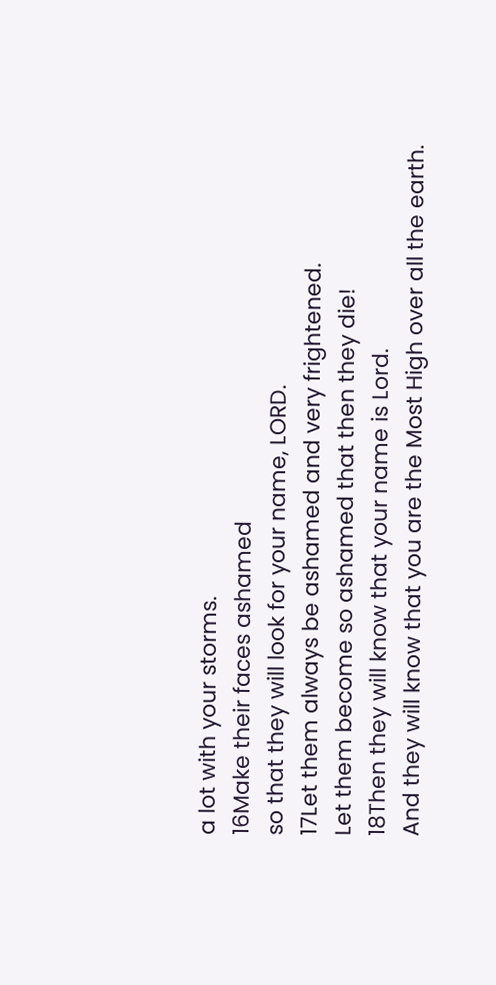a lot with your storms.
16Make their faces ashamed
so that they will look for your name, LORD.
17Let them always be ashamed and very frightened.
Let them become so ashamed that then they die!
18Then they will know that your name is Lord.
And they will know that you are the Most High over all the earth.